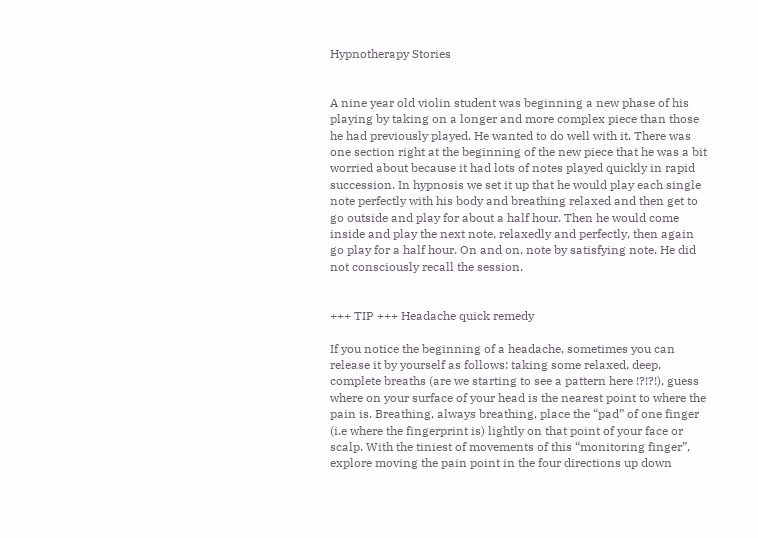Hypnotherapy Stories


A nine year old violin student was beginning a new phase of his playing by taking on a longer and more complex piece than those he had previously played. He wanted to do well with it. There was one section right at the beginning of the new piece that he was a bit worried about because it had lots of notes played quickly in rapid succession. In hypnosis we set it up that he would play each single note perfectly with his body and breathing relaxed and then get to go outside and play for about a half hour. Then he would come inside and play the next note, relaxedly and perfectly, then again go play for a half hour. On and on, note by satisfying note. He did not consciously recall the session.


+++ TIP +++ Headache quick remedy

If you notice the beginning of a headache, sometimes you can release it by yourself as follows: taking some relaxed, deep, complete breaths (are we starting to see a pattern here !?!?!), guess where on your surface of your head is the nearest point to where the pain is. Breathing, always breathing, place the “pad” of one finger (i.e where the fingerprint is) lightly on that point of your face or scalp. With the tiniest of movements of this “monitoring finger”, explore moving the pain point in the four directions up down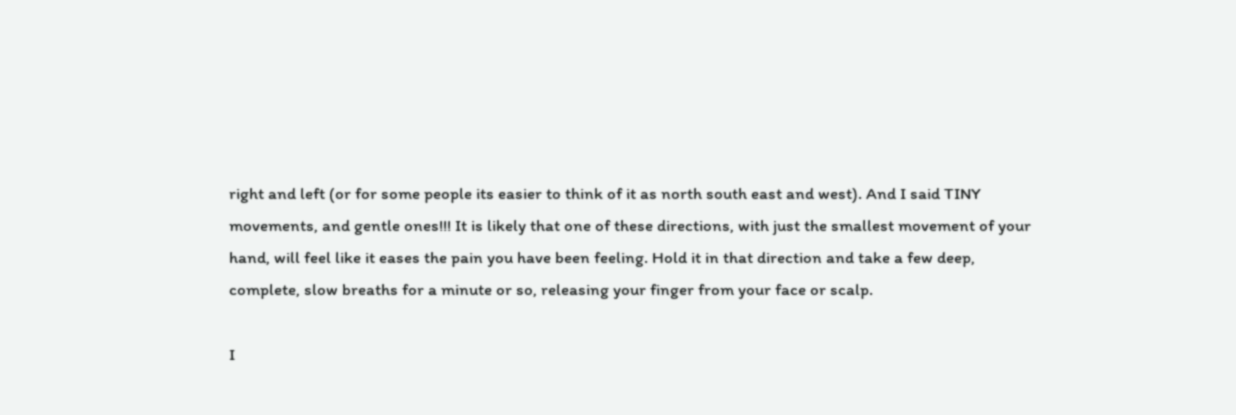right and left (or for some people its easier to think of it as north south east and west). And I said TINY movements, and gentle ones!!! It is likely that one of these directions, with just the smallest movement of your hand, will feel like it eases the pain you have been feeling. Hold it in that direction and take a few deep, complete, slow breaths for a minute or so, releasing your finger from your face or scalp.

I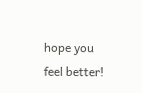hope you feel better!